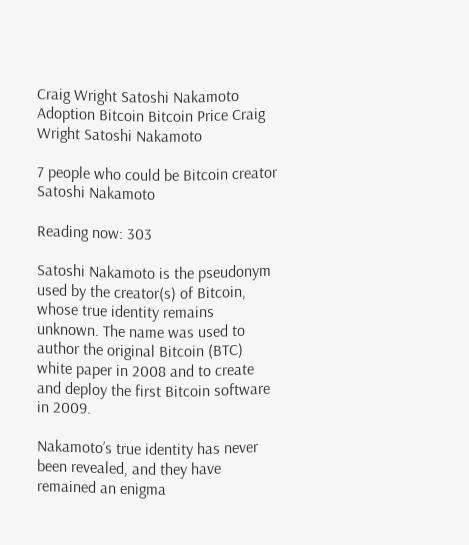Craig Wright Satoshi Nakamoto Adoption Bitcoin Bitcoin Price Craig Wright Satoshi Nakamoto

7 people who could be Bitcoin creator Satoshi Nakamoto

Reading now: 303

Satoshi Nakamoto is the pseudonym used by the creator(s) of Bitcoin, whose true identity remains unknown. The name was used to author the original Bitcoin (BTC) white paper in 2008 and to create and deploy the first Bitcoin software in 2009.

Nakamoto’s true identity has never been revealed, and they have remained an enigma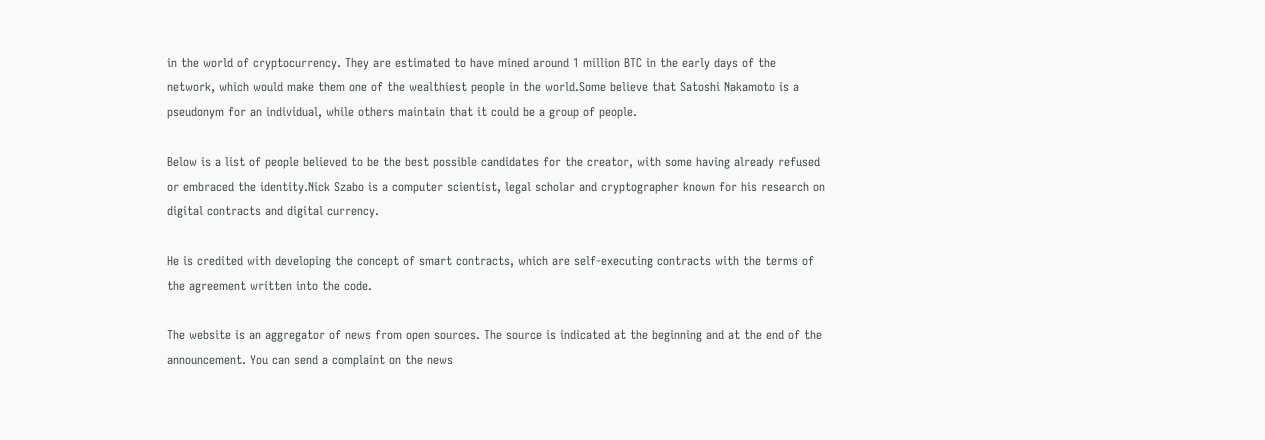in the world of cryptocurrency. They are estimated to have mined around 1 million BTC in the early days of the network, which would make them one of the wealthiest people in the world.Some believe that Satoshi Nakamoto is a pseudonym for an individual, while others maintain that it could be a group of people.

Below is a list of people believed to be the best possible candidates for the creator, with some having already refused or embraced the identity.Nick Szabo is a computer scientist, legal scholar and cryptographer known for his research on digital contracts and digital currency.

He is credited with developing the concept of smart contracts, which are self-executing contracts with the terms of the agreement written into the code.

The website is an aggregator of news from open sources. The source is indicated at the beginning and at the end of the announcement. You can send a complaint on the news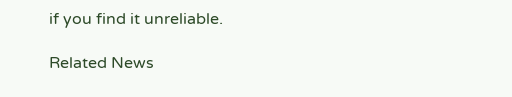if you find it unreliable.

Related News